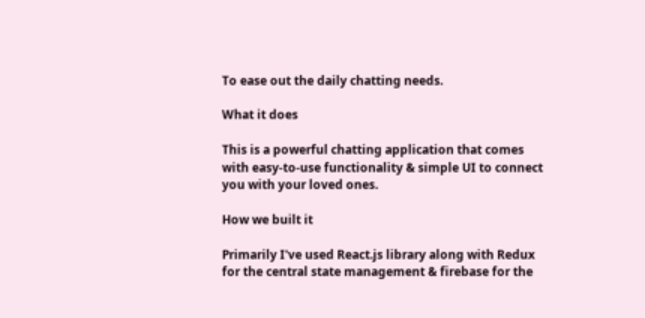To ease out the daily chatting needs.

What it does

This is a powerful chatting application that comes with easy-to-use functionality & simple UI to connect you with your loved ones.

How we built it

Primarily I've used React.js library along with Redux for the central state management & firebase for the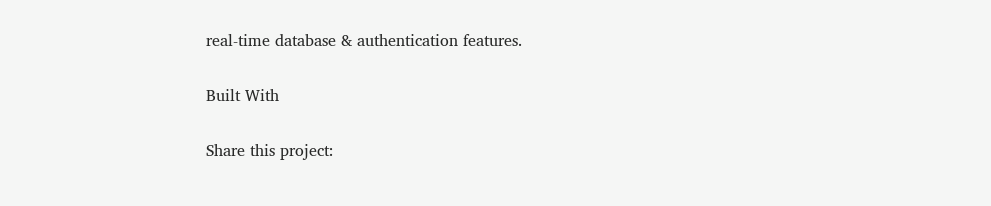real-time database & authentication features.

Built With

Share this project: